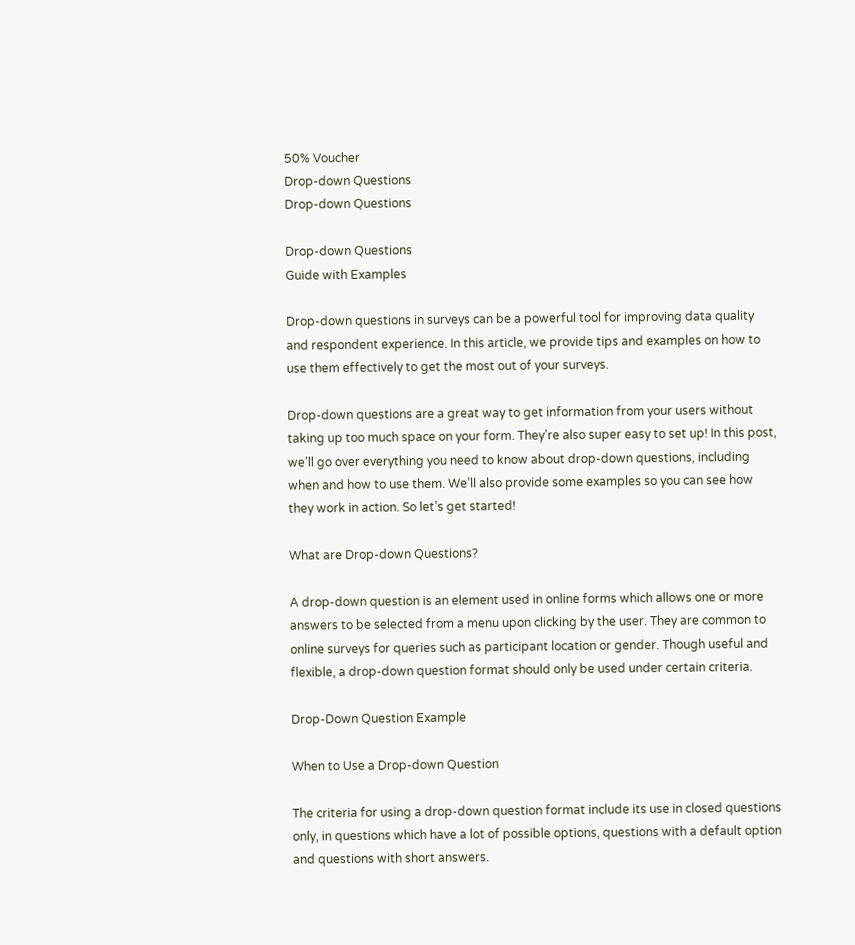50% Voucher
Drop-down Questions
Drop-down Questions

Drop-down Questions
Guide with Examples

Drop-down questions in surveys can be a powerful tool for improving data quality and respondent experience. In this article, we provide tips and examples on how to use them effectively to get the most out of your surveys.

Drop-down questions are a great way to get information from your users without taking up too much space on your form. They’re also super easy to set up! In this post, we’ll go over everything you need to know about drop-down questions, including when and how to use them. We’ll also provide some examples so you can see how they work in action. So let’s get started!

What are Drop-down Questions?

A drop-down question is an element used in online forms which allows one or more answers to be selected from a menu upon clicking by the user. They are common to online surveys for queries such as participant location or gender. Though useful and flexible, a drop-down question format should only be used under certain criteria.

Drop-Down Question Example

When to Use a Drop-down Question

The criteria for using a drop-down question format include its use in closed questions only, in questions which have a lot of possible options, questions with a default option and questions with short answers.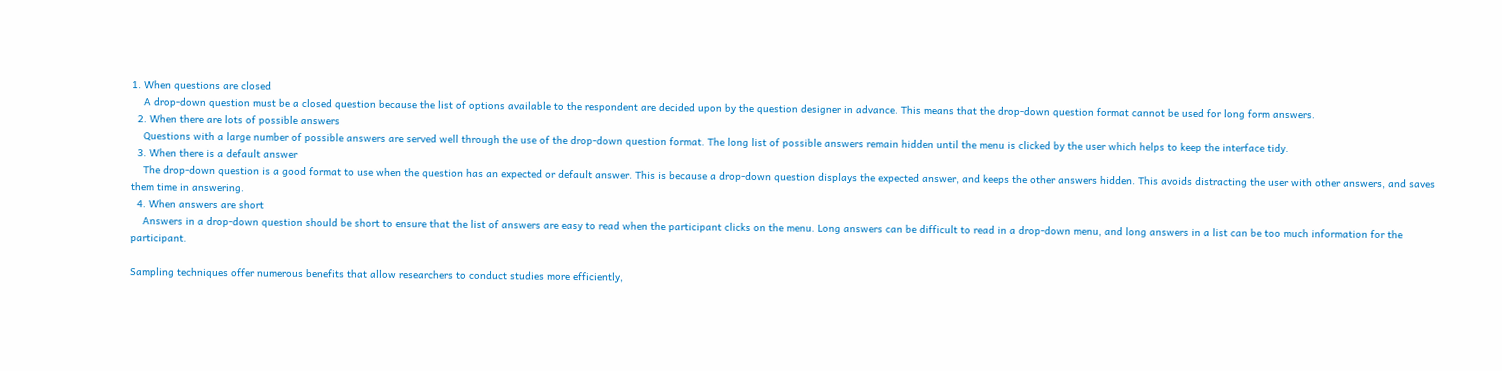1. When questions are closed
    A drop-down question must be a closed question because the list of options available to the respondent are decided upon by the question designer in advance. This means that the drop-down question format cannot be used for long form answers.
  2. When there are lots of possible answers
    Questions with a large number of possible answers are served well through the use of the drop-down question format. The long list of possible answers remain hidden until the menu is clicked by the user which helps to keep the interface tidy.
  3. When there is a default answer
    The drop-down question is a good format to use when the question has an expected or default answer. This is because a drop-down question displays the expected answer, and keeps the other answers hidden. This avoids distracting the user with other answers, and saves them time in answering.
  4. When answers are short
    Answers in a drop-down question should be short to ensure that the list of answers are easy to read when the participant clicks on the menu. Long answers can be difficult to read in a drop-down menu, and long answers in a list can be too much information for the participant.

Sampling techniques offer numerous benefits that allow researchers to conduct studies more efficiently,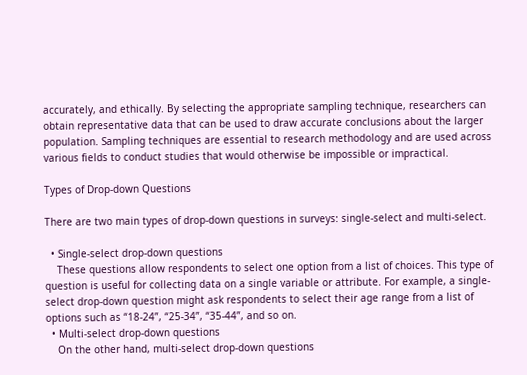accurately, and ethically. By selecting the appropriate sampling technique, researchers can obtain representative data that can be used to draw accurate conclusions about the larger population. Sampling techniques are essential to research methodology and are used across various fields to conduct studies that would otherwise be impossible or impractical.

Types of Drop-down Questions

There are two main types of drop-down questions in surveys: single-select and multi-select.

  • Single-select drop-down questions
    These questions allow respondents to select one option from a list of choices. This type of question is useful for collecting data on a single variable or attribute. For example, a single-select drop-down question might ask respondents to select their age range from a list of options such as “18-24”, “25-34”, “35-44”, and so on.
  • Multi-select drop-down questions
    On the other hand, multi-select drop-down questions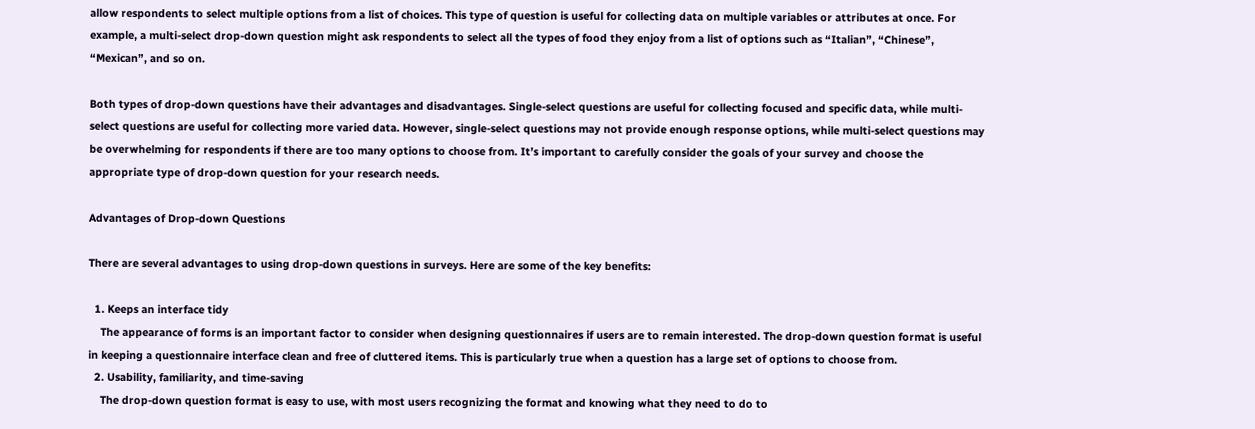allow respondents to select multiple options from a list of choices. This type of question is useful for collecting data on multiple variables or attributes at once. For example, a multi-select drop-down question might ask respondents to select all the types of food they enjoy from a list of options such as “Italian”, “Chinese”, “Mexican”, and so on.

Both types of drop-down questions have their advantages and disadvantages. Single-select questions are useful for collecting focused and specific data, while multi-select questions are useful for collecting more varied data. However, single-select questions may not provide enough response options, while multi-select questions may be overwhelming for respondents if there are too many options to choose from. It’s important to carefully consider the goals of your survey and choose the appropriate type of drop-down question for your research needs.

Advantages of Drop-down Questions

There are several advantages to using drop-down questions in surveys. Here are some of the key benefits:

  1. Keeps an interface tidy
    The appearance of forms is an important factor to consider when designing questionnaires if users are to remain interested. The drop-down question format is useful in keeping a questionnaire interface clean and free of cluttered items. This is particularly true when a question has a large set of options to choose from.
  2. Usability, familiarity, and time-saving
    The drop-down question format is easy to use, with most users recognizing the format and knowing what they need to do to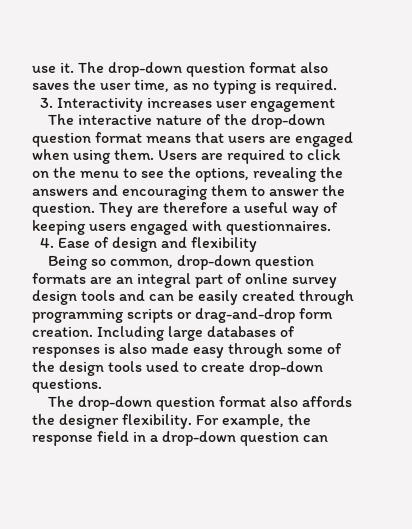use it. The drop-down question format also saves the user time, as no typing is required.
  3. Interactivity increases user engagement
    The interactive nature of the drop-down question format means that users are engaged when using them. Users are required to click on the menu to see the options, revealing the answers and encouraging them to answer the question. They are therefore a useful way of keeping users engaged with questionnaires.
  4. Ease of design and flexibility
    Being so common, drop-down question formats are an integral part of online survey design tools and can be easily created through programming scripts or drag-and-drop form creation. Including large databases of responses is also made easy through some of the design tools used to create drop-down questions.
    The drop-down question format also affords the designer flexibility. For example, the response field in a drop-down question can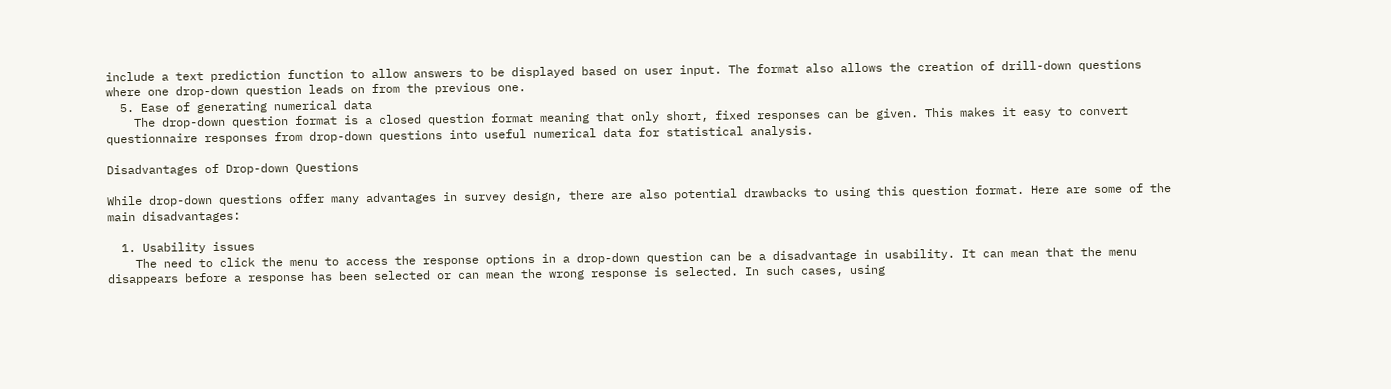include a text prediction function to allow answers to be displayed based on user input. The format also allows the creation of drill-down questions where one drop-down question leads on from the previous one.
  5. Ease of generating numerical data
    The drop-down question format is a closed question format meaning that only short, fixed responses can be given. This makes it easy to convert questionnaire responses from drop-down questions into useful numerical data for statistical analysis.

Disadvantages of Drop-down Questions

While drop-down questions offer many advantages in survey design, there are also potential drawbacks to using this question format. Here are some of the main disadvantages:

  1. Usability issues
    The need to click the menu to access the response options in a drop-down question can be a disadvantage in usability. It can mean that the menu disappears before a response has been selected or can mean the wrong response is selected. In such cases, using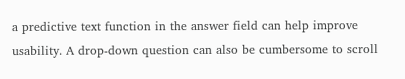a predictive text function in the answer field can help improve usability. A drop-down question can also be cumbersome to scroll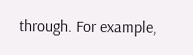through. For example,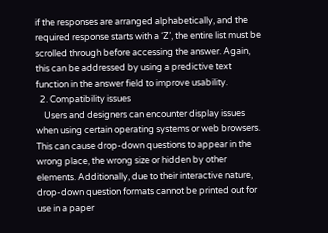if the responses are arranged alphabetically, and the required response starts with a ‘Z’, the entire list must be scrolled through before accessing the answer. Again, this can be addressed by using a predictive text function in the answer field to improve usability.
  2. Compatibility issues
    Users and designers can encounter display issues when using certain operating systems or web browsers. This can cause drop-down questions to appear in the wrong place, the wrong size or hidden by other elements. Additionally, due to their interactive nature, drop-down question formats cannot be printed out for use in a paper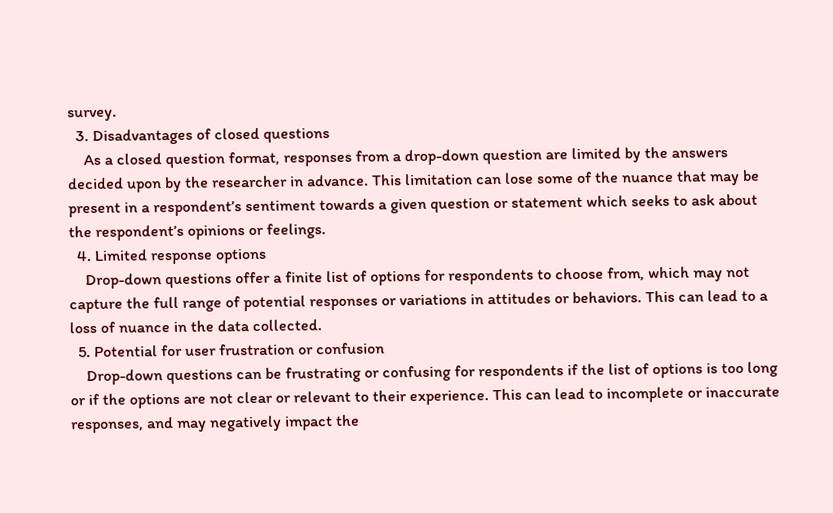survey.
  3. Disadvantages of closed questions
    As a closed question format, responses from a drop-down question are limited by the answers decided upon by the researcher in advance. This limitation can lose some of the nuance that may be present in a respondent’s sentiment towards a given question or statement which seeks to ask about the respondent’s opinions or feelings.
  4. Limited response options
    Drop-down questions offer a finite list of options for respondents to choose from, which may not capture the full range of potential responses or variations in attitudes or behaviors. This can lead to a loss of nuance in the data collected.
  5. Potential for user frustration or confusion
    Drop-down questions can be frustrating or confusing for respondents if the list of options is too long or if the options are not clear or relevant to their experience. This can lead to incomplete or inaccurate responses, and may negatively impact the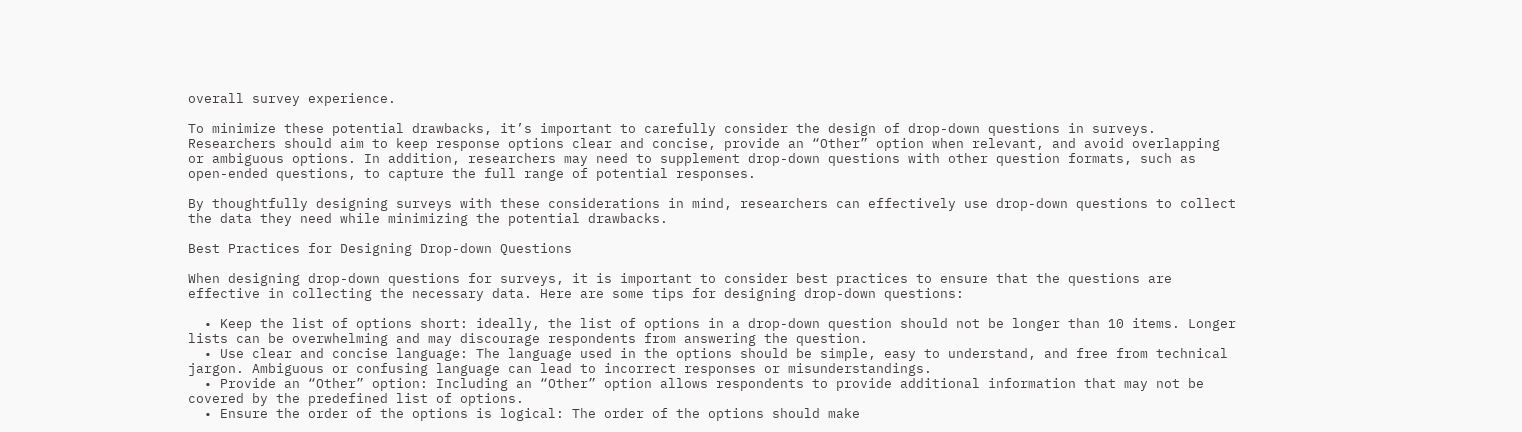overall survey experience.

To minimize these potential drawbacks, it’s important to carefully consider the design of drop-down questions in surveys. Researchers should aim to keep response options clear and concise, provide an “Other” option when relevant, and avoid overlapping or ambiguous options. In addition, researchers may need to supplement drop-down questions with other question formats, such as open-ended questions, to capture the full range of potential responses.

By thoughtfully designing surveys with these considerations in mind, researchers can effectively use drop-down questions to collect the data they need while minimizing the potential drawbacks.

Best Practices for Designing Drop-down Questions

When designing drop-down questions for surveys, it is important to consider best practices to ensure that the questions are effective in collecting the necessary data. Here are some tips for designing drop-down questions:

  • Keep the list of options short: ideally, the list of options in a drop-down question should not be longer than 10 items. Longer lists can be overwhelming and may discourage respondents from answering the question.
  • Use clear and concise language: The language used in the options should be simple, easy to understand, and free from technical jargon. Ambiguous or confusing language can lead to incorrect responses or misunderstandings.
  • Provide an “Other” option: Including an “Other” option allows respondents to provide additional information that may not be covered by the predefined list of options.
  • Ensure the order of the options is logical: The order of the options should make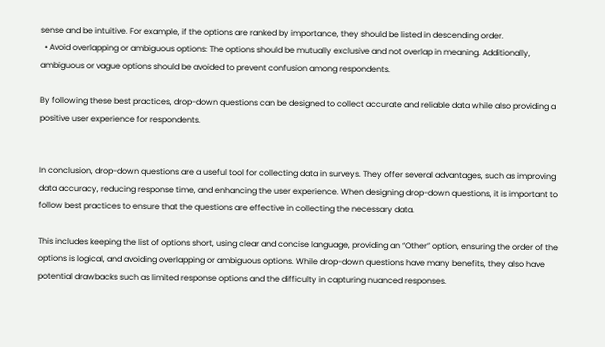sense and be intuitive. For example, if the options are ranked by importance, they should be listed in descending order.
  • Avoid overlapping or ambiguous options: The options should be mutually exclusive and not overlap in meaning. Additionally, ambiguous or vague options should be avoided to prevent confusion among respondents.

By following these best practices, drop-down questions can be designed to collect accurate and reliable data while also providing a positive user experience for respondents.


In conclusion, drop-down questions are a useful tool for collecting data in surveys. They offer several advantages, such as improving data accuracy, reducing response time, and enhancing the user experience. When designing drop-down questions, it is important to follow best practices to ensure that the questions are effective in collecting the necessary data.

This includes keeping the list of options short, using clear and concise language, providing an “Other” option, ensuring the order of the options is logical, and avoiding overlapping or ambiguous options. While drop-down questions have many benefits, they also have potential drawbacks such as limited response options and the difficulty in capturing nuanced responses.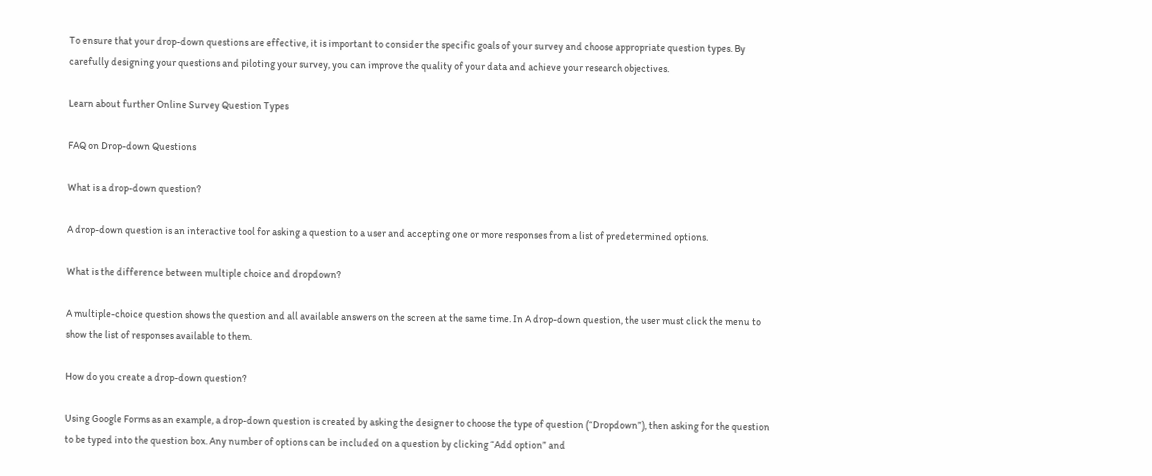To ensure that your drop-down questions are effective, it is important to consider the specific goals of your survey and choose appropriate question types. By carefully designing your questions and piloting your survey, you can improve the quality of your data and achieve your research objectives.

Learn about further Online Survey Question Types

FAQ on Drop-down Questions

What is a drop-down question?

A drop-down question is an interactive tool for asking a question to a user and accepting one or more responses from a list of predetermined options.

What is the difference between multiple choice and dropdown?

A multiple-choice question shows the question and all available answers on the screen at the same time. In A drop-down question, the user must click the menu to show the list of responses available to them.

How do you create a drop-down question?

Using Google Forms as an example, a drop-down question is created by asking the designer to choose the type of question (“Dropdown”), then asking for the question to be typed into the question box. Any number of options can be included on a question by clicking “Add option” and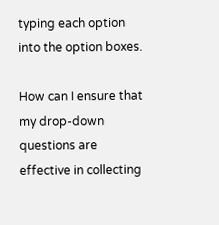typing each option into the option boxes.

How can I ensure that my drop-down questions are effective in collecting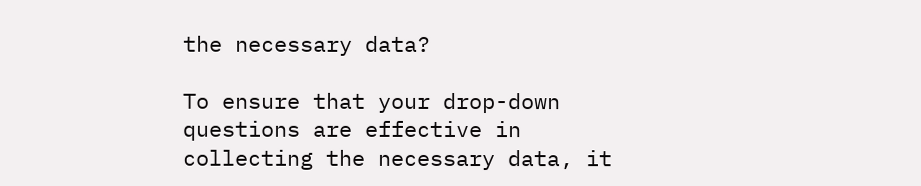the necessary data?

To ensure that your drop-down questions are effective in collecting the necessary data, it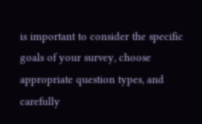is important to consider the specific goals of your survey, choose appropriate question types, and carefully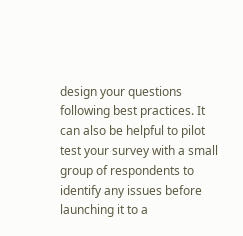design your questions following best practices. It can also be helpful to pilot test your survey with a small group of respondents to identify any issues before launching it to a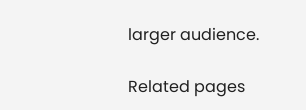larger audience.

Related pages